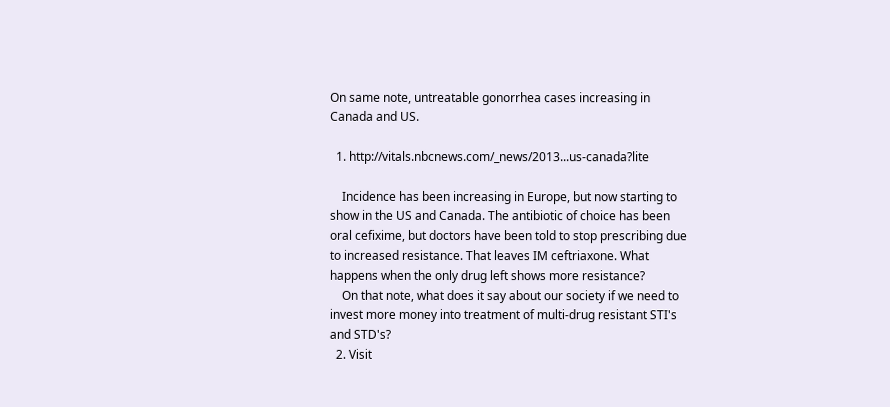On same note, untreatable gonorrhea cases increasing in Canada and US.

  1. http://vitals.nbcnews.com/_news/2013...us-canada?lite

    Incidence has been increasing in Europe, but now starting to show in the US and Canada. The antibiotic of choice has been oral cefixime, but doctors have been told to stop prescribing due to increased resistance. That leaves IM ceftriaxone. What happens when the only drug left shows more resistance?
    On that note, what does it say about our society if we need to invest more money into treatment of multi-drug resistant STI's and STD's?
  2. Visit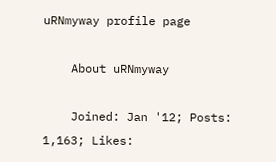uRNmyway profile page

    About uRNmyway

    Joined: Jan '12; Posts: 1,163; Likes: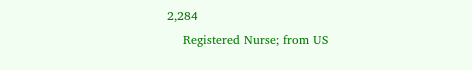2,284
    Registered Nurse; from US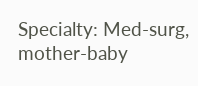Specialty: Med-surg, mother-baby